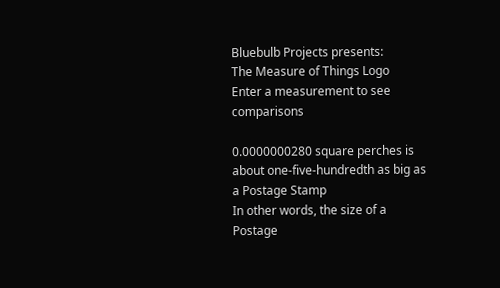Bluebulb Projects presents:
The Measure of Things Logo
Enter a measurement to see comparisons

0.0000000280 square perches is about one-five-hundredth as big as a Postage Stamp
In other words, the size of a Postage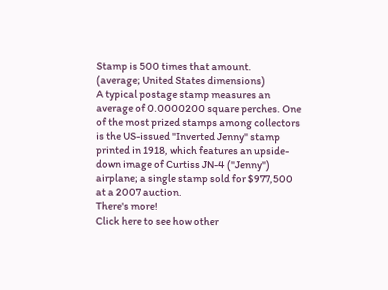Stamp is 500 times that amount.
(average; United States dimensions)
A typical postage stamp measures an average of 0.0000200 square perches. One of the most prized stamps among collectors is the US-issued "Inverted Jenny" stamp printed in 1918, which features an upside-down image of Curtiss JN-4 ("Jenny") airplane; a single stamp sold for $977,500 at a 2007 auction.
There's more!
Click here to see how other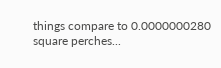things compare to 0.0000000280 square perches...